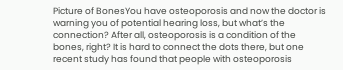Picture of BonesYou have osteoporosis and now the doctor is warning you of potential hearing loss, but what’s the connection? After all, osteoporosis is a condition of the bones, right? It is hard to connect the dots there, but one recent study has found that people with osteoporosis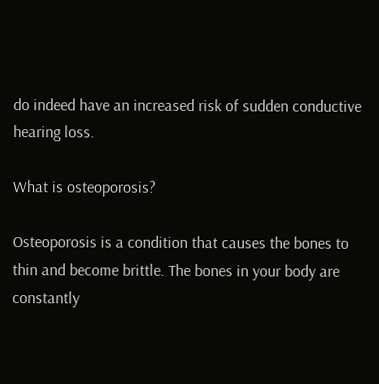do indeed have an increased risk of sudden conductive hearing loss.

What is osteoporosis?

Osteoporosis is a condition that causes the bones to thin and become brittle. The bones in your body are constantly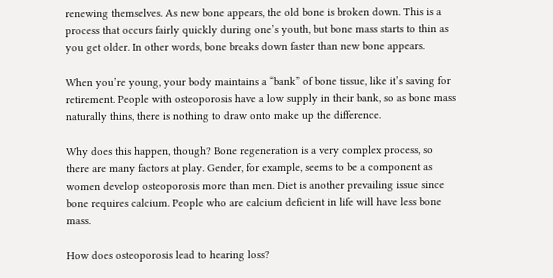renewing themselves. As new bone appears, the old bone is broken down. This is a process that occurs fairly quickly during one’s youth, but bone mass starts to thin as you get older. In other words, bone breaks down faster than new bone appears.

When you’re young, your body maintains a “bank” of bone tissue, like it’s saving for retirement. People with osteoporosis have a low supply in their bank, so as bone mass naturally thins, there is nothing to draw onto make up the difference.

Why does this happen, though? Bone regeneration is a very complex process, so there are many factors at play. Gender, for example, seems to be a component as women develop osteoporosis more than men. Diet is another prevailing issue since bone requires calcium. People who are calcium deficient in life will have less bone mass.

How does osteoporosis lead to hearing loss?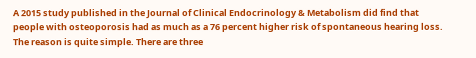A 2015 study published in the Journal of Clinical Endocrinology & Metabolism did find that people with osteoporosis had as much as a 76 percent higher risk of spontaneous hearing loss. The reason is quite simple. There are three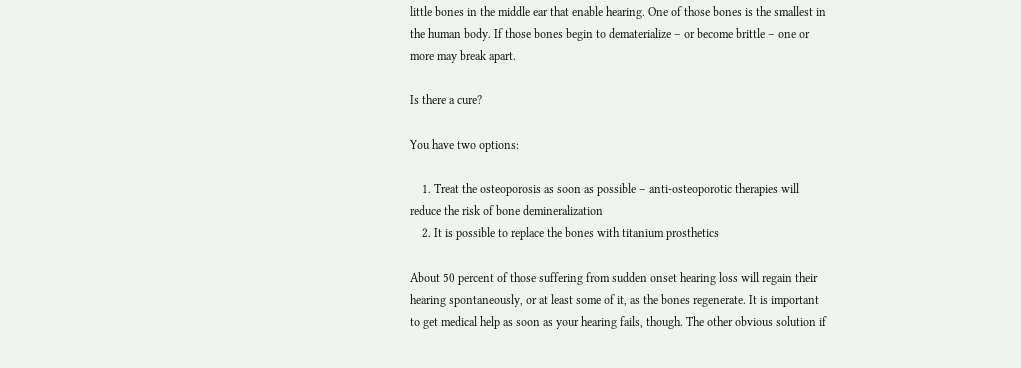little bones in the middle ear that enable hearing. One of those bones is the smallest in the human body. If those bones begin to dematerialize – or become brittle – one or more may break apart.

Is there a cure?

You have two options:

    1. Treat the osteoporosis as soon as possible – anti-osteoporotic therapies will reduce the risk of bone demineralization
    2. It is possible to replace the bones with titanium prosthetics

About 50 percent of those suffering from sudden onset hearing loss will regain their hearing spontaneously, or at least some of it, as the bones regenerate. It is important to get medical help as soon as your hearing fails, though. The other obvious solution if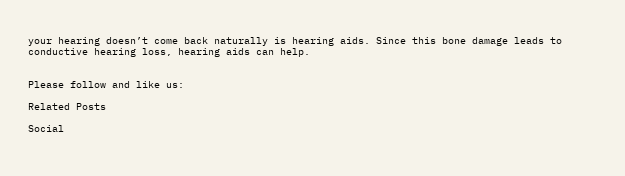your hearing doesn’t come back naturally is hearing aids. Since this bone damage leads to conductive hearing loss, hearing aids can help.


Please follow and like us:

Related Posts

Social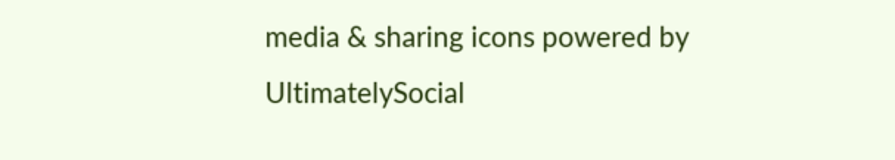media & sharing icons powered by UltimatelySocial